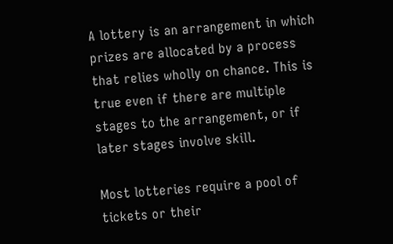A lottery is an arrangement in which prizes are allocated by a process that relies wholly on chance. This is true even if there are multiple stages to the arrangement, or if later stages involve skill.

Most lotteries require a pool of tickets or their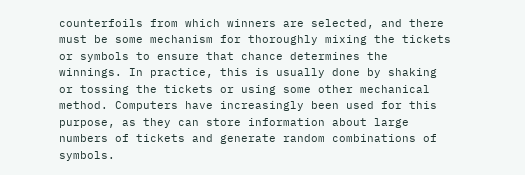counterfoils from which winners are selected, and there must be some mechanism for thoroughly mixing the tickets or symbols to ensure that chance determines the winnings. In practice, this is usually done by shaking or tossing the tickets or using some other mechanical method. Computers have increasingly been used for this purpose, as they can store information about large numbers of tickets and generate random combinations of symbols.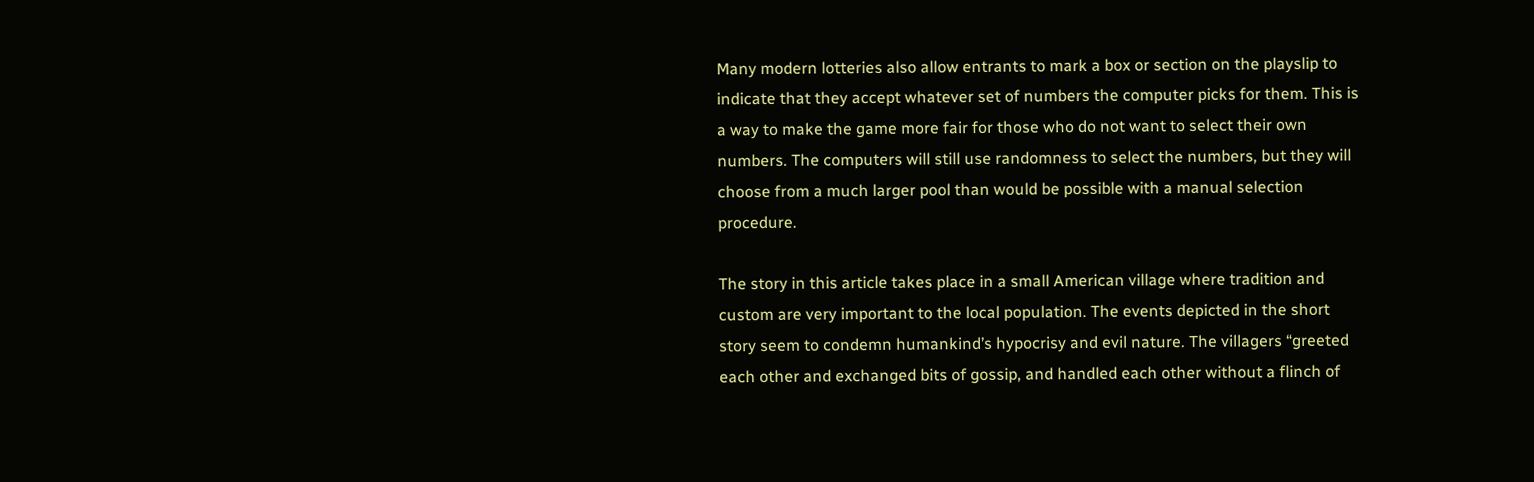Many modern lotteries also allow entrants to mark a box or section on the playslip to indicate that they accept whatever set of numbers the computer picks for them. This is a way to make the game more fair for those who do not want to select their own numbers. The computers will still use randomness to select the numbers, but they will choose from a much larger pool than would be possible with a manual selection procedure.

The story in this article takes place in a small American village where tradition and custom are very important to the local population. The events depicted in the short story seem to condemn humankind’s hypocrisy and evil nature. The villagers “greeted each other and exchanged bits of gossip, and handled each other without a flinch of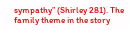sympathy” (Shirley 281). The family theme in the story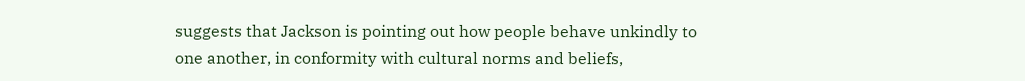suggests that Jackson is pointing out how people behave unkindly to one another, in conformity with cultural norms and beliefs,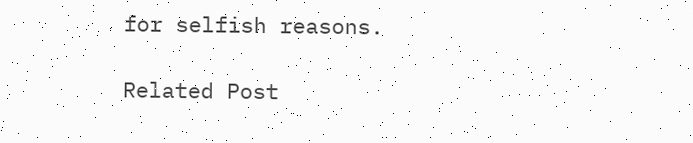for selfish reasons.

Related Post